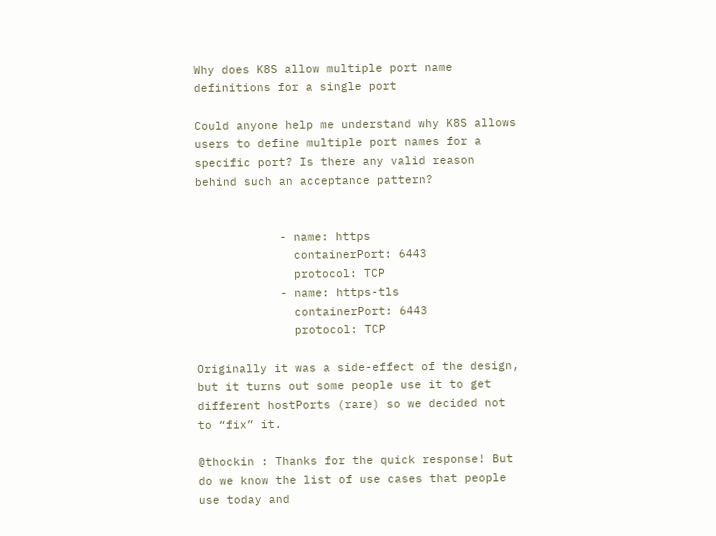Why does K8S allow multiple port name definitions for a single port

Could anyone help me understand why K8S allows users to define multiple port names for a specific port? Is there any valid reason behind such an acceptance pattern?


            - name: https
              containerPort: 6443
              protocol: TCP
            - name: https-tls
              containerPort: 6443
              protocol: TCP

Originally it was a side-effect of the design, but it turns out some people use it to get different hostPorts (rare) so we decided not to “fix” it.

@thockin : Thanks for the quick response! But do we know the list of use cases that people use today and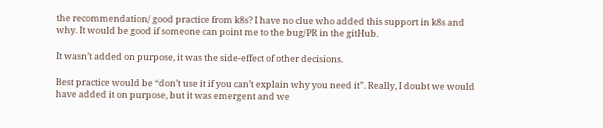the recommendation/ good practice from k8s? I have no clue who added this support in k8s and why. It would be good if someone can point me to the bug/PR in the gitHub.

It wasn’t added on purpose, it was the side-effect of other decisions.

Best practice would be “don’t use it if you can’t explain why you need it”. Really, I doubt we would have added it on purpose, but it was emergent and we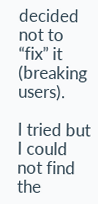decided not to “fix” it (breaking users).

I tried but I could not find the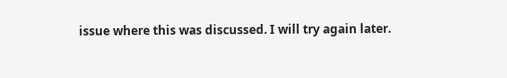issue where this was discussed. I will try again later.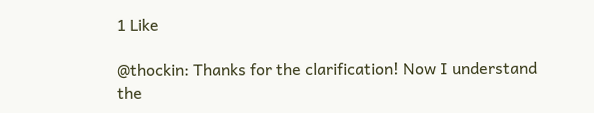1 Like

@thockin: Thanks for the clarification! Now I understand the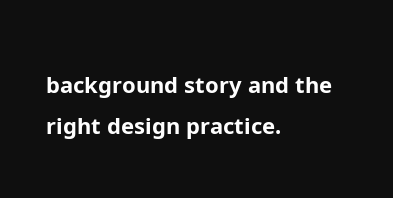background story and the right design practice.